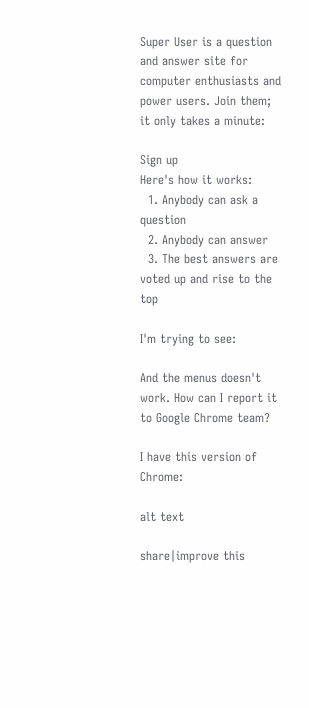Super User is a question and answer site for computer enthusiasts and power users. Join them; it only takes a minute:

Sign up
Here's how it works:
  1. Anybody can ask a question
  2. Anybody can answer
  3. The best answers are voted up and rise to the top

I'm trying to see:

And the menus doesn't work. How can I report it to Google Chrome team?

I have this version of Chrome:

alt text

share|improve this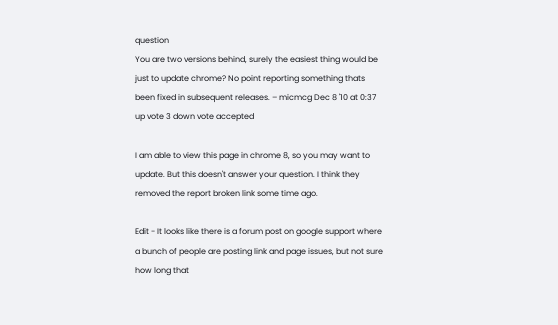question
You are two versions behind, surely the easiest thing would be just to update chrome? No point reporting something thats been fixed in subsequent releases. – micmcg Dec 8 '10 at 0:37
up vote 3 down vote accepted

I am able to view this page in chrome 8, so you may want to update. But this doesn't answer your question. I think they removed the report broken link some time ago.

Edit - It looks like there is a forum post on google support where a bunch of people are posting link and page issues, but not sure how long that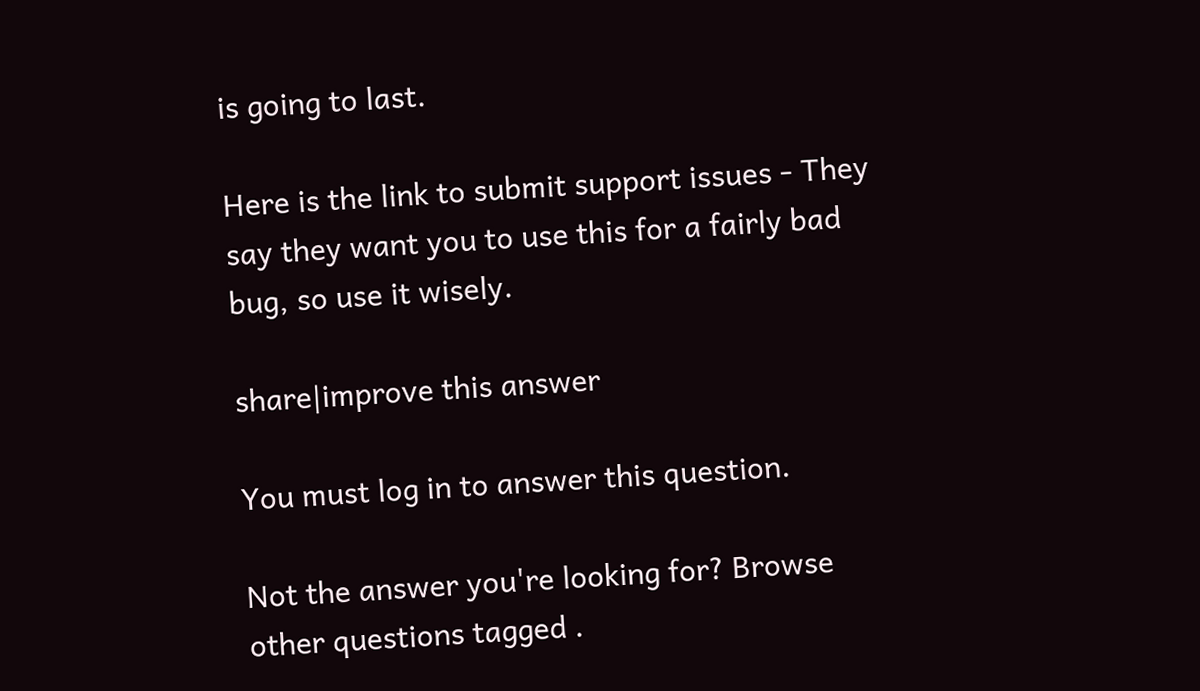is going to last.

Here is the link to submit support issues - They say they want you to use this for a fairly bad bug, so use it wisely.

share|improve this answer

You must log in to answer this question.

Not the answer you're looking for? Browse other questions tagged .